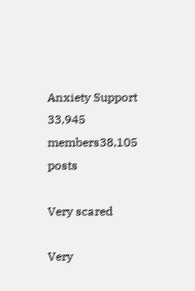Anxiety Support
33,945 members38,105 posts

Very scared

Very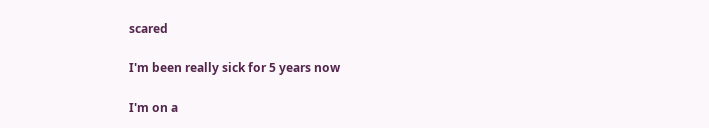scared

I'm been really sick for 5 years now

I'm on a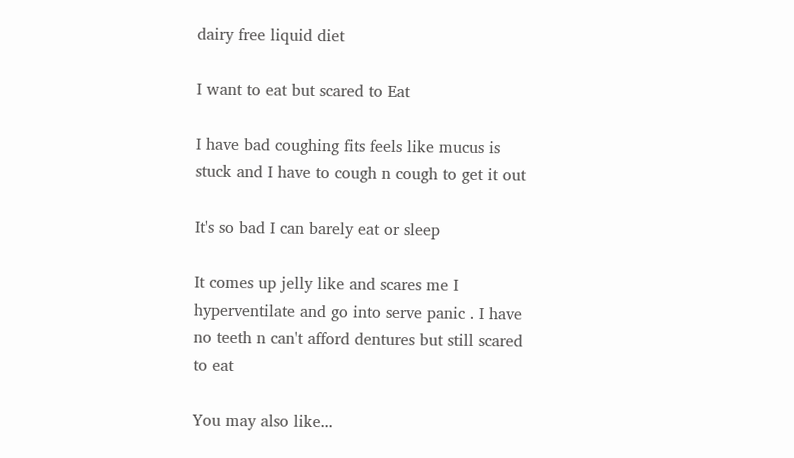dairy free liquid diet

I want to eat but scared to Eat

I have bad coughing fits feels like mucus is stuck and I have to cough n cough to get it out

It's so bad I can barely eat or sleep

It comes up jelly like and scares me I hyperventilate and go into serve panic . I have no teeth n can't afford dentures but still scared to eat

You may also like...